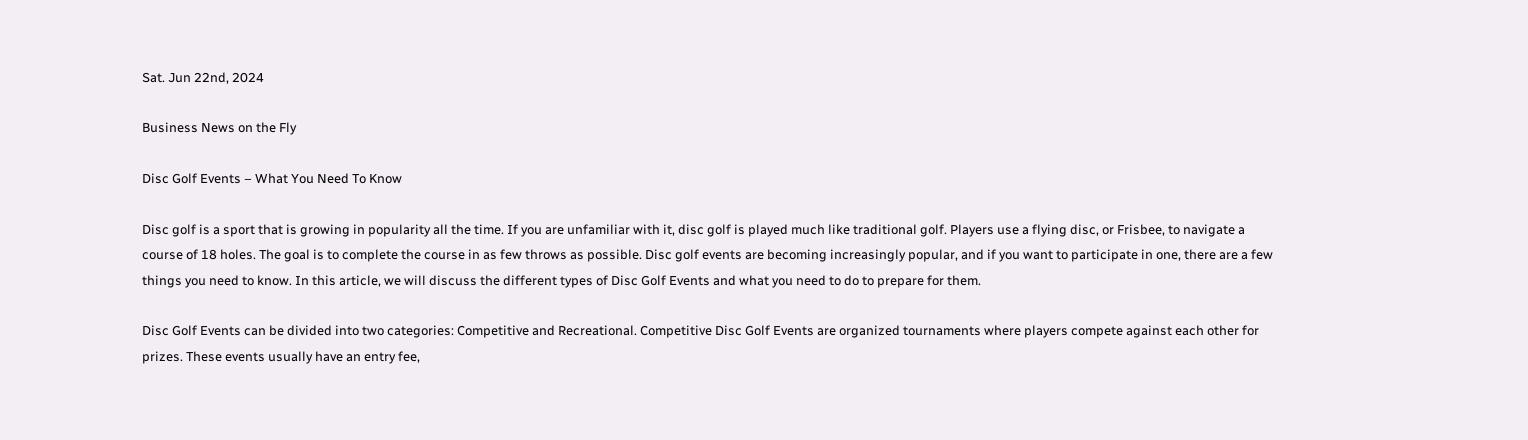Sat. Jun 22nd, 2024

Business News on the Fly

Disc Golf Events – What You Need To Know

Disc golf is a sport that is growing in popularity all the time. If you are unfamiliar with it, disc golf is played much like traditional golf. Players use a flying disc, or Frisbee, to navigate a course of 18 holes. The goal is to complete the course in as few throws as possible. Disc golf events are becoming increasingly popular, and if you want to participate in one, there are a few things you need to know. In this article, we will discuss the different types of Disc Golf Events and what you need to do to prepare for them.

Disc Golf Events can be divided into two categories: Competitive and Recreational. Competitive Disc Golf Events are organized tournaments where players compete against each other for prizes. These events usually have an entry fee,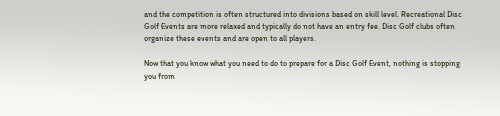and the competition is often structured into divisions based on skill level. Recreational Disc Golf Events are more relaxed and typically do not have an entry fee. Disc Golf clubs often organize these events and are open to all players.

Now that you know what you need to do to prepare for a Disc Golf Event, nothing is stopping you from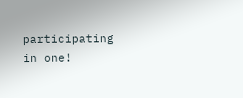participating in one!